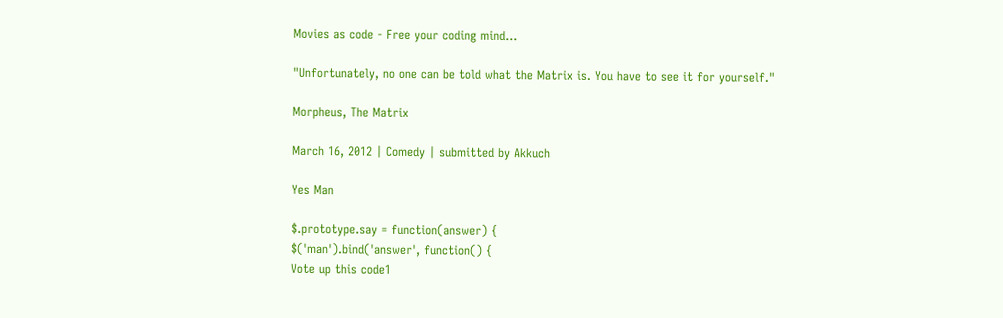Movies as code - Free your coding mind...

"Unfortunately, no one can be told what the Matrix is. You have to see it for yourself."

Morpheus, The Matrix

March 16, 2012 | Comedy | submitted by Akkuch

Yes Man

$.prototype.say = function(answer) {
$('man').bind('answer', function() {
Vote up this code1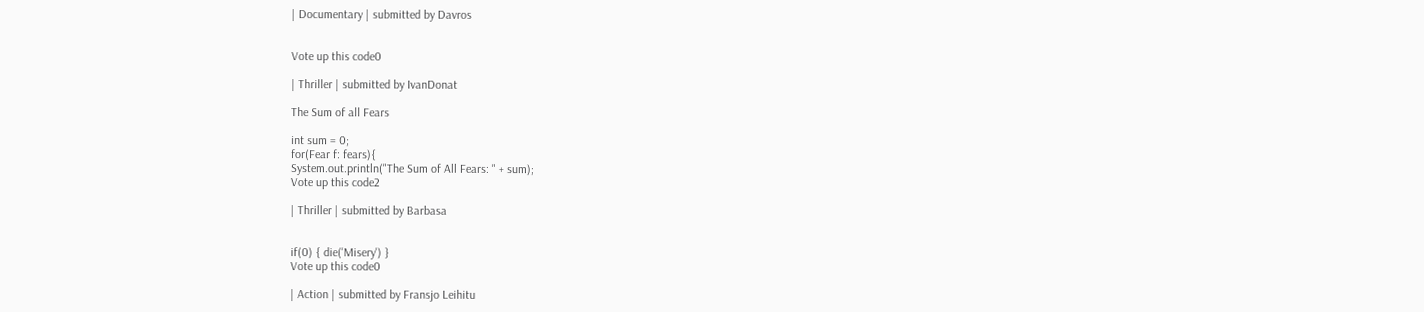| Documentary | submitted by Davros


Vote up this code0

| Thriller | submitted by IvanDonat

The Sum of all Fears

int sum = 0;
for(Fear f: fears){
System.out.println("The Sum of All Fears: " + sum);
Vote up this code2

| Thriller | submitted by Barbasa


if(0) { die('Misery') }
Vote up this code0

| Action | submitted by Fransjo Leihitu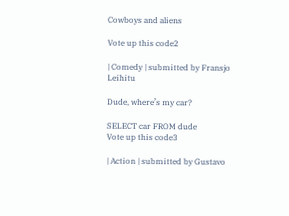Cowboys and aliens

Vote up this code2

| Comedy | submitted by Fransjo Leihitu

Dude, where’s my car?

SELECT car FROM dude
Vote up this code3

| Action | submitted by Gustavo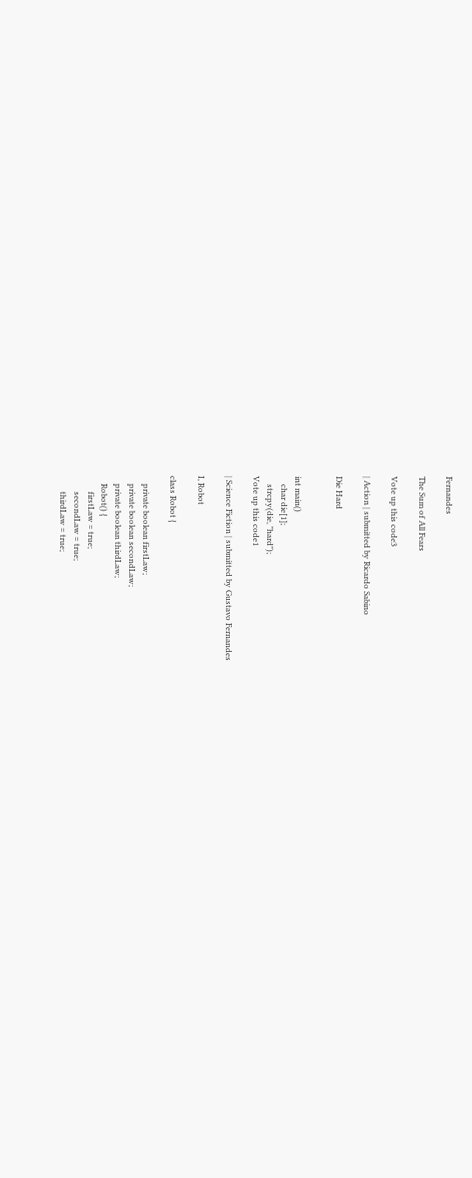Fernandes

The Sum of All Fears

Vote up this code3

| Action | submitted by Ricardo Sabino

Die Hard


int main()
    char die[1];
    strcpy(die, "hard");
Vote up this code1

| Science Fiction | submitted by Gustavo Fernandes

I, Robot

class Robot {

    private boolean firstLaw;
    private boolean secondLaw;
    private boolean thirdLaw;
    Robot() {
        firstLaw = true;
        secondLaw = true;
        thirdLaw = true;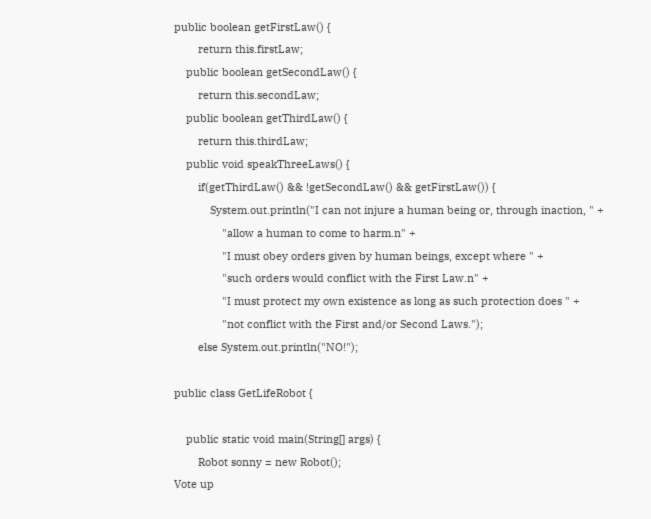public boolean getFirstLaw() {
        return this.firstLaw;
    public boolean getSecondLaw() {
        return this.secondLaw;
    public boolean getThirdLaw() {
        return this.thirdLaw;
    public void speakThreeLaws() {
        if(getThirdLaw() && !getSecondLaw() && getFirstLaw()) {
            System.out.println("I can not injure a human being or, through inaction, " +
                "allow a human to come to harm.n" +
                "I must obey orders given by human beings, except where " +
                "such orders would conflict with the First Law.n" +
                "I must protect my own existence as long as such protection does " +
                "not conflict with the First and/or Second Laws.");
        else System.out.println("NO!");

public class GetLifeRobot {

    public static void main(String[] args) {
        Robot sonny = new Robot();
Vote up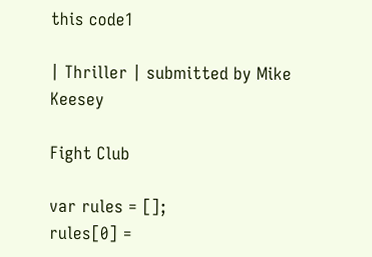this code1

| Thriller | submitted by Mike Keesey

Fight Club

var rules = [];
rules[0] =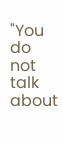"You do not talk about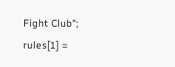Fight Club";
rules[1] =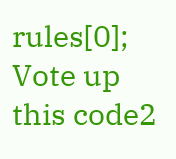rules[0];
Vote up this code2